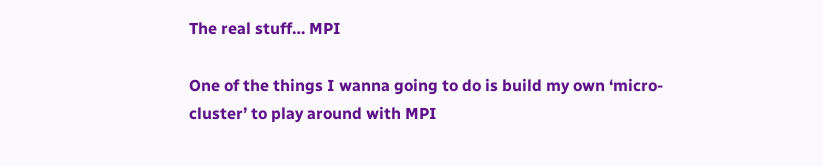The real stuff… MPI

One of the things I wanna going to do is build my own ‘micro-cluster’ to play around with MPI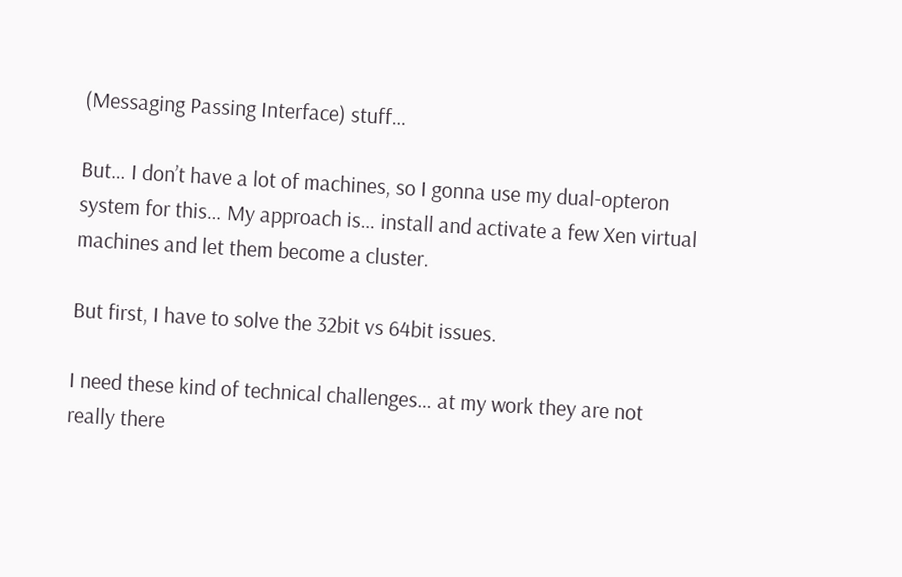(Messaging Passing Interface) stuff…

But… I don’t have a lot of machines, so I gonna use my dual-opteron system for this… My approach is… install and activate a few Xen virtual machines and let them become a cluster.

But first, I have to solve the 32bit vs 64bit issues.

I need these kind of technical challenges… at my work they are not really there